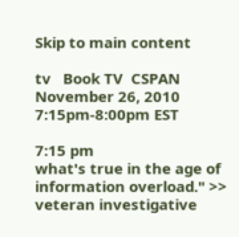Skip to main content

tv   Book TV  CSPAN  November 26, 2010 7:15pm-8:00pm EST

7:15 pm
what's true in the age of information overload." >> veteran investigative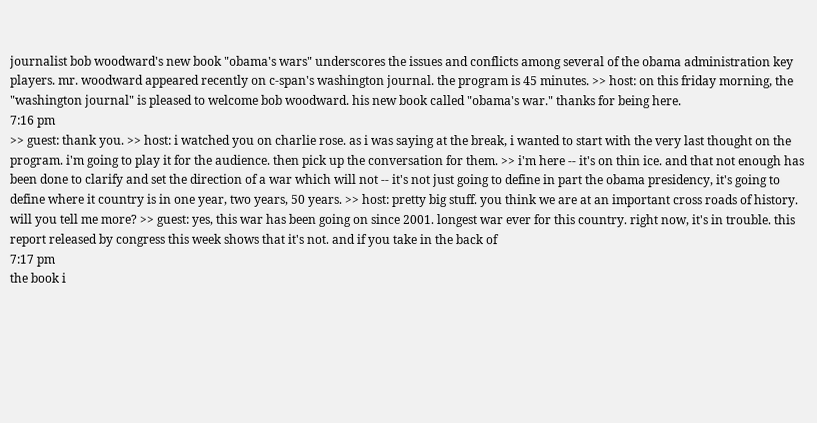journalist bob woodward's new book "obama's wars" underscores the issues and conflicts among several of the obama administration key players. mr. woodward appeared recently on c-span's washington journal. the program is 45 minutes. >> host: on this friday morning, the "washington journal" is pleased to welcome bob woodward. his new book called "obama's war." thanks for being here.
7:16 pm
>> guest: thank you. >> host: i watched you on charlie rose. as i was saying at the break, i wanted to start with the very last thought on the program. i'm going to play it for the audience. then pick up the conversation for them. >> i'm here -- it's on thin ice. and that not enough has been done to clarify and set the direction of a war which will not -- it's not just going to define in part the obama presidency, it's going to define where it country is in one year, two years, 50 years. >> host: pretty big stuff. you think we are at an important cross roads of history. will you tell me more? >> guest: yes, this war has been going on since 2001. longest war ever for this country. right now, it's in trouble. this report released by congress this week shows that it's not. and if you take in the back of
7:17 pm
the book i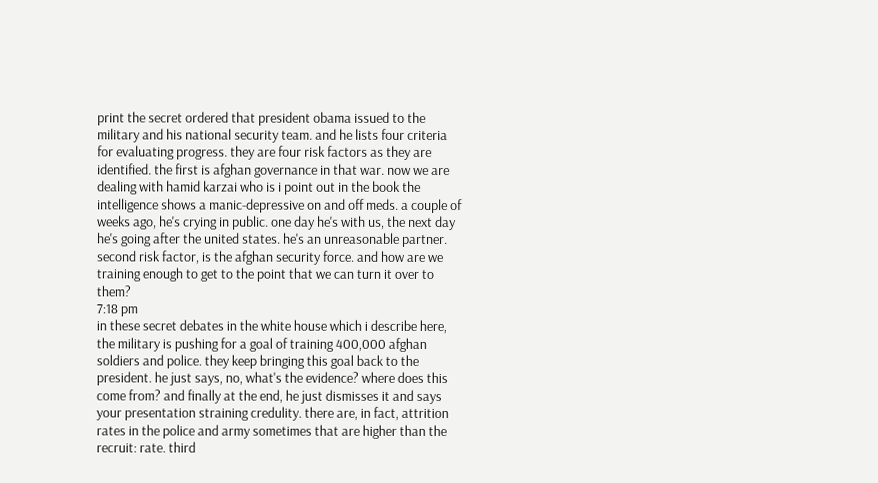print the secret ordered that president obama issued to the military and his national security team. and he lists four criteria for evaluating progress. they are four risk factors as they are identified. the first is afghan governance in that war. now we are dealing with hamid karzai who is i point out in the book the intelligence shows a manic-depressive on and off meds. a couple of weeks ago, he's crying in public. one day he's with us, the next day he's going after the united states. he's an unreasonable partner. second risk factor, is the afghan security force. and how are we training enough to get to the point that we can turn it over to them?
7:18 pm
in these secret debates in the white house which i describe here, the military is pushing for a goal of training 400,000 afghan soldiers and police. they keep bringing this goal back to the president. he just says, no, what's the evidence? where does this come from? and finally at the end, he just dismisses it and says your presentation straining credulity. there are, in fact, attrition rates in the police and army sometimes that are higher than the recruit: rate. third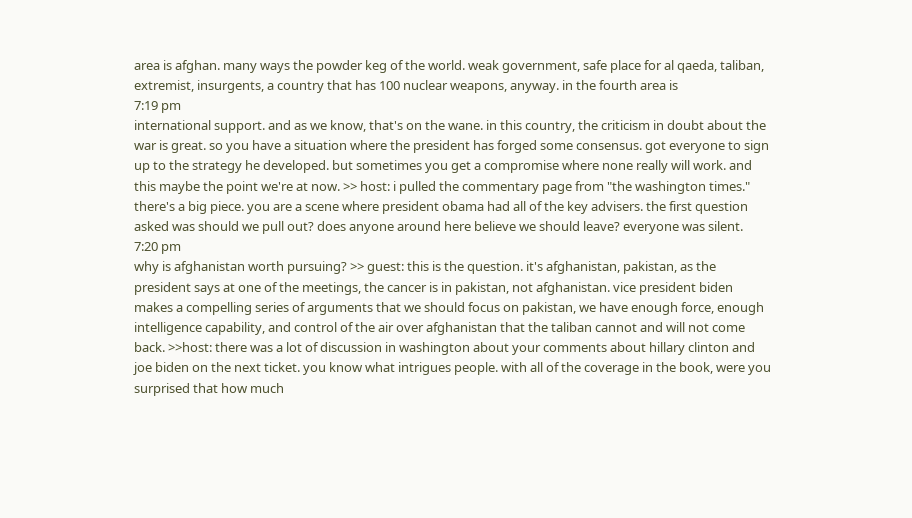area is afghan. many ways the powder keg of the world. weak government, safe place for al qaeda, taliban, extremist, insurgents, a country that has 100 nuclear weapons, anyway. in the fourth area is
7:19 pm
international support. and as we know, that's on the wane. in this country, the criticism in doubt about the war is great. so you have a situation where the president has forged some consensus. got everyone to sign up to the strategy he developed. but sometimes you get a compromise where none really will work. and this maybe the point we're at now. >> host: i pulled the commentary page from "the washington times." there's a big piece. you are a scene where president obama had all of the key advisers. the first question asked was should we pull out? does anyone around here believe we should leave? everyone was silent.
7:20 pm
why is afghanistan worth pursuing? >> guest: this is the question. it's afghanistan, pakistan, as the president says at one of the meetings, the cancer is in pakistan, not afghanistan. vice president biden makes a compelling series of arguments that we should focus on pakistan, we have enough force, enough intelligence capability, and control of the air over afghanistan that the taliban cannot and will not come back. >>host: there was a lot of discussion in washington about your comments about hillary clinton and joe biden on the next ticket. you know what intrigues people. with all of the coverage in the book, were you surprised that how much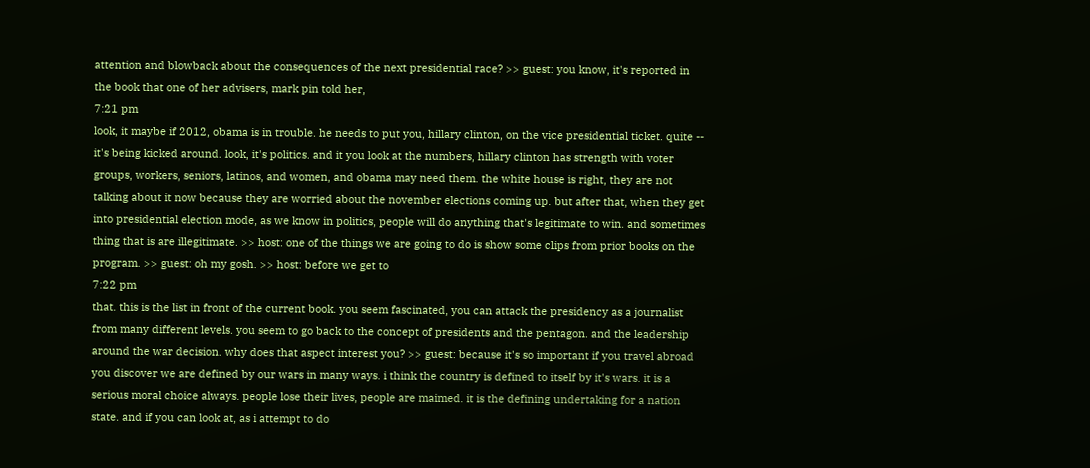attention and blowback about the consequences of the next presidential race? >> guest: you know, it's reported in the book that one of her advisers, mark pin told her,
7:21 pm
look, it maybe if 2012, obama is in trouble. he needs to put you, hillary clinton, on the vice presidential ticket. quite -- it's being kicked around. look, it's politics. and it you look at the numbers, hillary clinton has strength with voter groups, workers, seniors, latinos, and women, and obama may need them. the white house is right, they are not talking about it now because they are worried about the november elections coming up. but after that, when they get into presidential election mode, as we know in politics, people will do anything that's legitimate to win. and sometimes thing that is are illegitimate. >> host: one of the things we are going to do is show some clips from prior books on the program. >> guest: oh my gosh. >> host: before we get to
7:22 pm
that. this is the list in front of the current book. you seem fascinated, you can attack the presidency as a journalist from many different levels. you seem to go back to the concept of presidents and the pentagon. and the leadership around the war decision. why does that aspect interest you? >> guest: because it's so important if you travel abroad you discover we are defined by our wars in many ways. i think the country is defined to itself by it's wars. it is a serious moral choice always. people lose their lives, people are maimed. it is the defining undertaking for a nation state. and if you can look at, as i attempt to do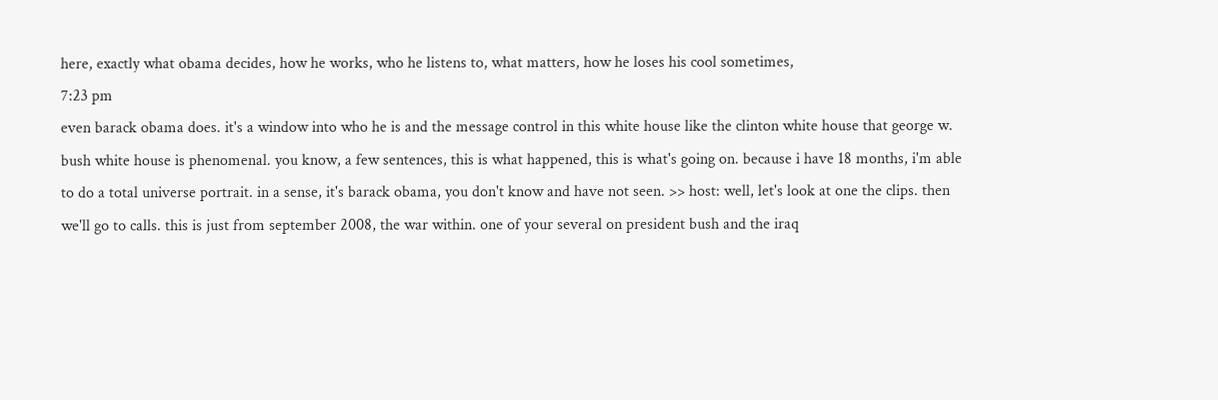here, exactly what obama decides, how he works, who he listens to, what matters, how he loses his cool sometimes,
7:23 pm
even barack obama does. it's a window into who he is and the message control in this white house like the clinton white house that george w. bush white house is phenomenal. you know, a few sentences, this is what happened, this is what's going on. because i have 18 months, i'm able to do a total universe portrait. in a sense, it's barack obama, you don't know and have not seen. >> host: well, let's look at one the clips. then we'll go to calls. this is just from september 2008, the war within. one of your several on president bush and the iraq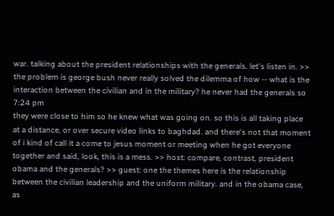war. talking about the president relationships with the generals. let's listen in. >> the problem is george bush never really solved the dilemma of how -- what is the interaction between the civilian and in the military? he never had the generals so
7:24 pm
they were close to him so he knew what was going on. so this is all taking place at a distance, or over secure video links to baghdad. and there's not that moment of i kind of call it a come to jesus moment or meeting when he got everyone together and said, look, this is a mess. >> host: compare, contrast, president obama and the generals? >> guest: one the themes here is the relationship between the civilian leadership and the uniform military. and in the obama case, as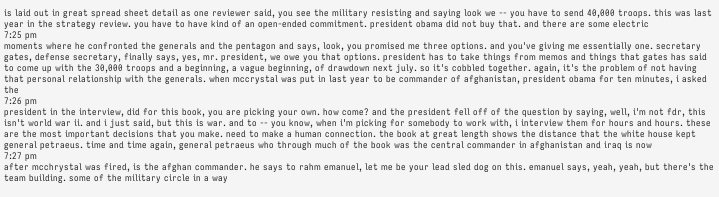is laid out in great spread sheet detail as one reviewer said, you see the military resisting and saying look we -- you have to send 40,000 troops. this was last year in the strategy review. you have to have kind of an open-ended commitment. president obama did not buy that. and there are some electric
7:25 pm
moments where he confronted the generals and the pentagon and says, look, you promised me three options. and you've giving me essentially one. secretary gates, defense secretary, finally says, yes, mr. president, we owe you that options. president has to take things from memos and things that gates has said to come up with the 30,000 troops and a beginning, a vague beginning, of drawdown next july. so it's cobbled together. again, it's the problem of not having that personal relationship with the generals. when mccrystal was put in last year to be commander of afghanistan, president obama for ten minutes, i asked the
7:26 pm
president in the interview, did for this book, you are picking your own. how come? and the president fell off of the question by saying, well, i'm not fdr, this isn't world war ii. and i just said, but this is war. and to -- you know, when i'm picking for somebody to work with, i interview them for hours and hours. these are the most important decisions that you make. need to make a human connection. the book at great length shows the distance that the white house kept general petraeus. time and time again, general petraeus who through much of the book was the central commander in afghanistan and iraq is now
7:27 pm
after mcchrystal was fired, is the afghan commander. he says to rahm emanuel, let me be your lead sled dog on this. emanuel says, yeah, yeah, but there's the team building. some of the military circle in a way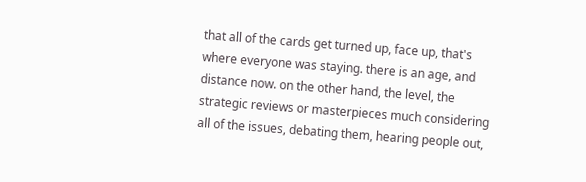that all of the cards get turned up, face up, that's where everyone was staying. there is an age, and distance now. on the other hand, the level, the strategic reviews or masterpieces much considering all of the issues, debating them, hearing people out,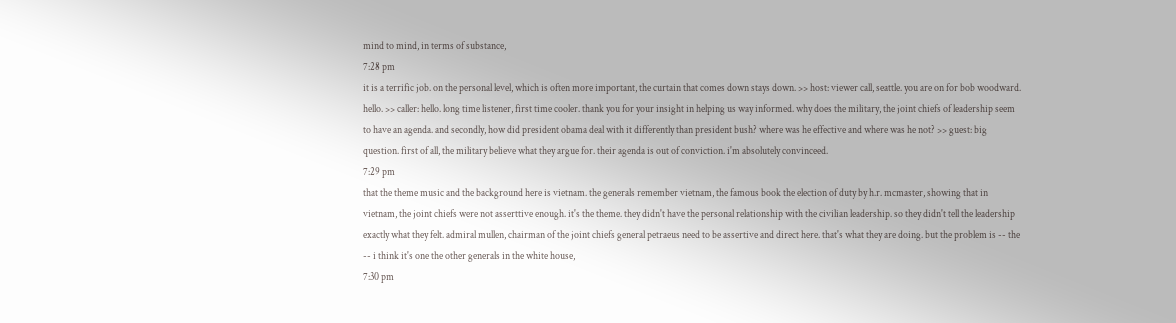mind to mind, in terms of substance,
7:28 pm
it is a terrific job. on the personal level, which is often more important, the curtain that comes down stays down. >> host: viewer call, seattle. you are on for bob woodward. hello. >> caller: hello. long time listener, first time cooler. thank you for your insight in helping us way informed. why does the military, the joint chiefs of leadership seem to have an agenda. and secondly, how did president obama deal with it differently than president bush? where was he effective and where was he not? >> guest: big question. first of all, the military believe what they argue for. their agenda is out of conviction. i'm absolutely convinceed.
7:29 pm
that the theme music and the background here is vietnam. the generals remember vietnam, the famous book the election of duty by h.r. mcmaster, showing that in vietnam, the joint chiefs were not asserttive enough. it's the theme. they didn't have the personal relationship with the civilian leadership. so they didn't tell the leadership exactly what they felt. admiral mullen, chairman of the joint chiefs general petraeus need to be assertive and direct here. that's what they are doing. but the problem is -- the -- i think it's one the other generals in the white house,
7:30 pm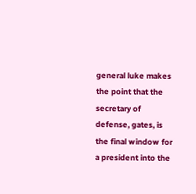general luke makes the point that the secretary of defense, gates, is the final window for a president into the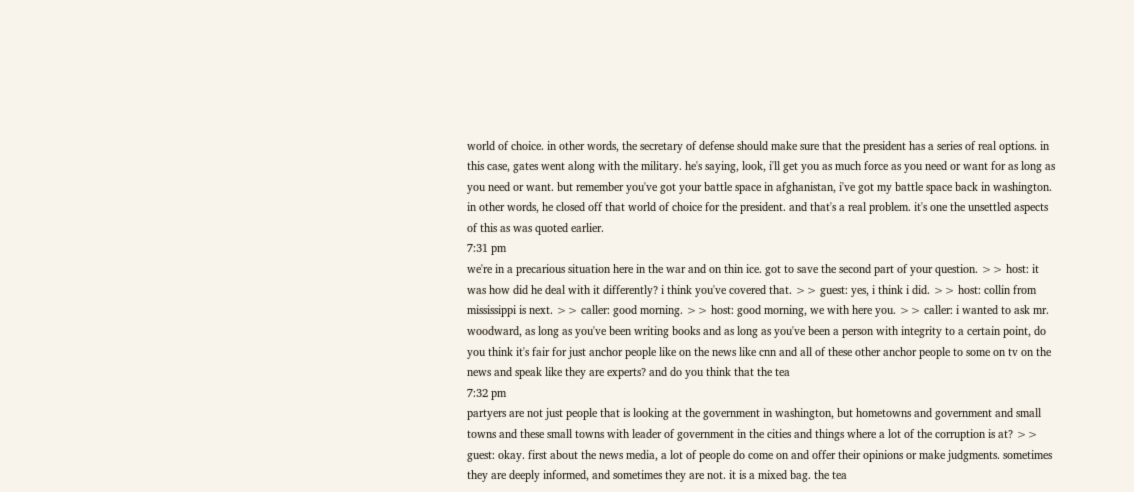world of choice. in other words, the secretary of defense should make sure that the president has a series of real options. in this case, gates went along with the military. he's saying, look, i'll get you as much force as you need or want for as long as you need or want. but remember you've got your battle space in afghanistan, i've got my battle space back in washington. in other words, he closed off that world of choice for the president. and that's a real problem. it's one the unsettled aspects of this as was quoted earlier.
7:31 pm
we're in a precarious situation here in the war and on thin ice. got to save the second part of your question. >> host: it was how did he deal with it differently? i think you've covered that. >> guest: yes, i think i did. >> host: collin from mississippi is next. >> caller: good morning. >> host: good morning, we with here you. >> caller: i wanted to ask mr. woodward, as long as you've been writing books and as long as you've been a person with integrity to a certain point, do you think it's fair for just anchor people like on the news like cnn and all of these other anchor people to some on tv on the news and speak like they are experts? and do you think that the tea
7:32 pm
partyers are not just people that is looking at the government in washington, but hometowns and government and small towns and these small towns with leader of government in the cities and things where a lot of the corruption is at? >> guest: okay. first about the news media, a lot of people do come on and offer their opinions or make judgments. sometimes they are deeply informed, and sometimes they are not. it is a mixed bag. the tea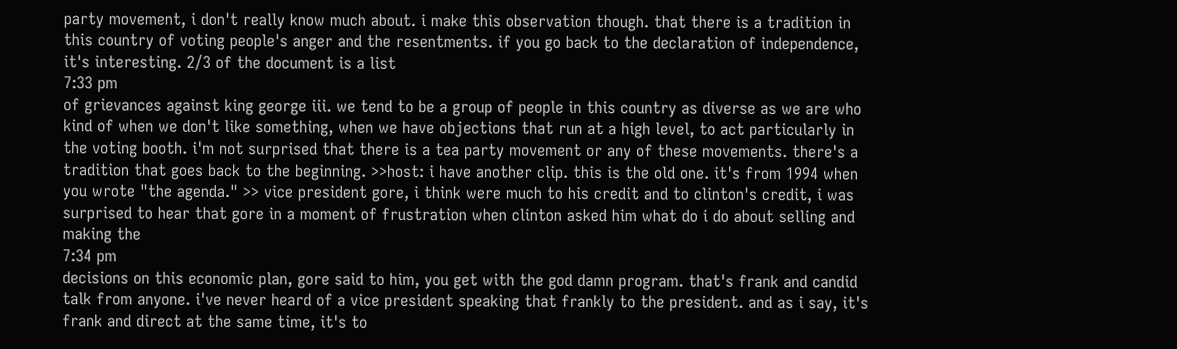party movement, i don't really know much about. i make this observation though. that there is a tradition in this country of voting people's anger and the resentments. if you go back to the declaration of independence, it's interesting. 2/3 of the document is a list
7:33 pm
of grievances against king george iii. we tend to be a group of people in this country as diverse as we are who kind of when we don't like something, when we have objections that run at a high level, to act particularly in the voting booth. i'm not surprised that there is a tea party movement or any of these movements. there's a tradition that goes back to the beginning. >>host: i have another clip. this is the old one. it's from 1994 when you wrote "the agenda." >> vice president gore, i think were much to his credit and to clinton's credit, i was surprised to hear that gore in a moment of frustration when clinton asked him what do i do about selling and making the
7:34 pm
decisions on this economic plan, gore said to him, you get with the god damn program. that's frank and candid talk from anyone. i've never heard of a vice president speaking that frankly to the president. and as i say, it's frank and direct at the same time, it's to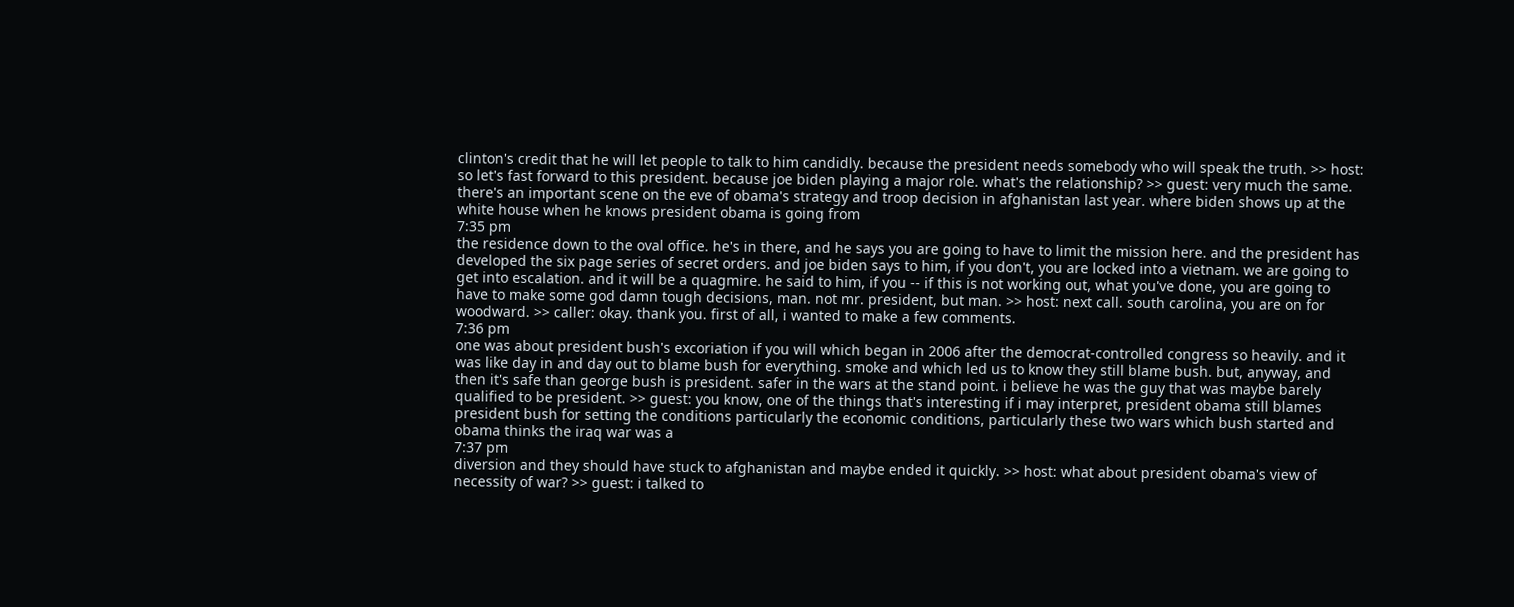clinton's credit that he will let people to talk to him candidly. because the president needs somebody who will speak the truth. >> host: so let's fast forward to this president. because joe biden playing a major role. what's the relationship? >> guest: very much the same. there's an important scene on the eve of obama's strategy and troop decision in afghanistan last year. where biden shows up at the white house when he knows president obama is going from
7:35 pm
the residence down to the oval office. he's in there, and he says you are going to have to limit the mission here. and the president has developed the six page series of secret orders. and joe biden says to him, if you don't, you are locked into a vietnam. we are going to get into escalation. and it will be a quagmire. he said to him, if you -- if this is not working out, what you've done, you are going to have to make some god damn tough decisions, man. not mr. president, but man. >> host: next call. south carolina, you are on for woodward. >> caller: okay. thank you. first of all, i wanted to make a few comments.
7:36 pm
one was about president bush's excoriation if you will which began in 2006 after the democrat-controlled congress so heavily. and it was like day in and day out to blame bush for everything. smoke and which led us to know they still blame bush. but, anyway, and then it's safe than george bush is president. safer in the wars at the stand point. i believe he was the guy that was maybe barely qualified to be president. >> guest: you know, one of the things that's interesting if i may interpret, president obama still blames president bush for setting the conditions particularly the economic conditions, particularly these two wars which bush started and obama thinks the iraq war was a
7:37 pm
diversion and they should have stuck to afghanistan and maybe ended it quickly. >> host: what about president obama's view of necessity of war? >> guest: i talked to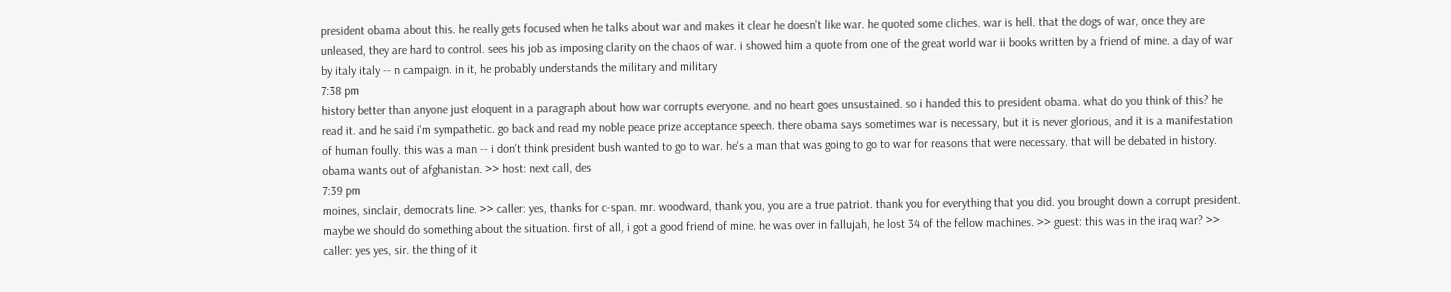president obama about this. he really gets focused when he talks about war and makes it clear he doesn't like war. he quoted some cliches. war is hell. that the dogs of war, once they are unleased, they are hard to control. sees his job as imposing clarity on the chaos of war. i showed him a quote from one of the great world war ii books written by a friend of mine. a day of war by italy italy -- n campaign. in it, he probably understands the military and military
7:38 pm
history better than anyone just eloquent in a paragraph about how war corrupts everyone. and no heart goes unsustained. so i handed this to president obama. what do you think of this? he read it. and he said i'm sympathetic. go back and read my noble peace prize acceptance speech. there obama says sometimes war is necessary, but it is never glorious, and it is a manifestation of human foully. this was a man -- i don't think president bush wanted to go to war. he's a man that was going to go to war for reasons that were necessary. that will be debated in history. obama wants out of afghanistan. >> host: next call, des
7:39 pm
moines, sinclair, democrats line. >> caller: yes, thanks for c-span. mr. woodward, thank you, you are a true patriot. thank you for everything that you did. you brought down a corrupt president. maybe we should do something about the situation. first of all, i got a good friend of mine. he was over in fallujah, he lost 34 of the fellow machines. >> guest: this was in the iraq war? >> caller: yes yes, sir. the thing of it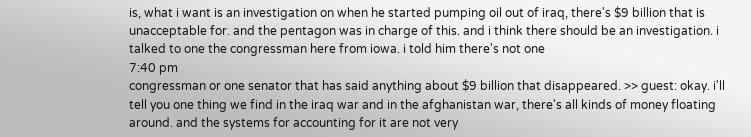is, what i want is an investigation on when he started pumping oil out of iraq, there's $9 billion that is unacceptable for. and the pentagon was in charge of this. and i think there should be an investigation. i talked to one the congressman here from iowa. i told him there's not one
7:40 pm
congressman or one senator that has said anything about $9 billion that disappeared. >> guest: okay. i'll tell you one thing we find in the iraq war and in the afghanistan war, there's all kinds of money floating around. and the systems for accounting for it are not very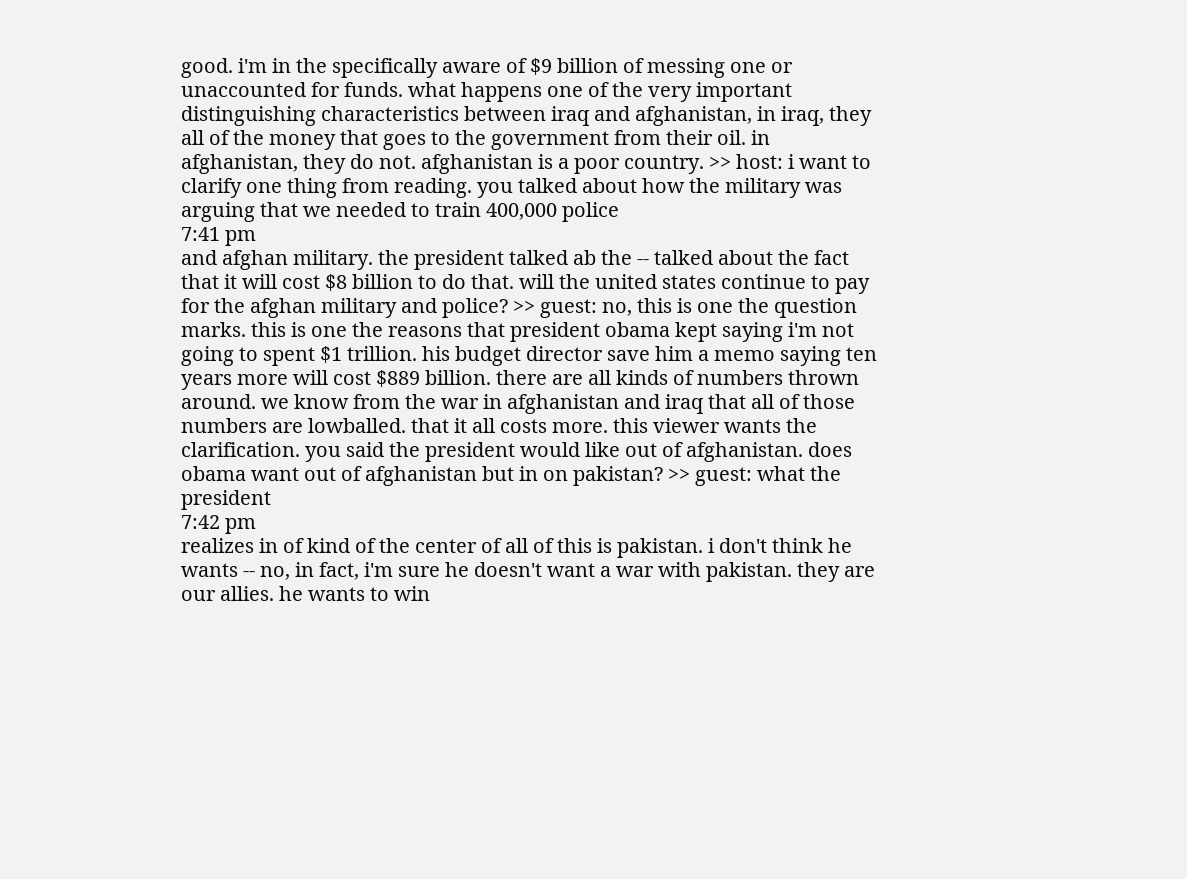good. i'm in the specifically aware of $9 billion of messing one or unaccounted for funds. what happens one of the very important distinguishing characteristics between iraq and afghanistan, in iraq, they all of the money that goes to the government from their oil. in afghanistan, they do not. afghanistan is a poor country. >> host: i want to clarify one thing from reading. you talked about how the military was arguing that we needed to train 400,000 police
7:41 pm
and afghan military. the president talked ab the -- talked about the fact that it will cost $8 billion to do that. will the united states continue to pay for the afghan military and police? >> guest: no, this is one the question marks. this is one the reasons that president obama kept saying i'm not going to spent $1 trillion. his budget director save him a memo saying ten years more will cost $889 billion. there are all kinds of numbers thrown around. we know from the war in afghanistan and iraq that all of those numbers are lowballed. that it all costs more. this viewer wants the clarification. you said the president would like out of afghanistan. does obama want out of afghanistan but in on pakistan? >> guest: what the president
7:42 pm
realizes in of kind of the center of all of this is pakistan. i don't think he wants -- no, in fact, i'm sure he doesn't want a war with pakistan. they are our allies. he wants to win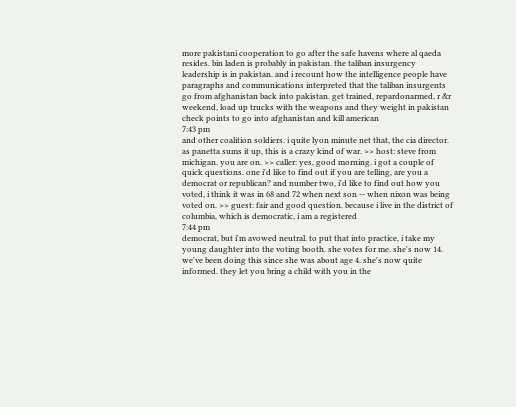more pakistani cooperation to go after the safe havens where al qaeda resides. bin laden is probably in pakistan. the taliban insurgency leadership is in pakistan. and i recount how the intelligence people have paragraphs and communications interpreted that the taliban insurgents go from afghanistan back into pakistan. get trained, repardonarmed, r &r weekend, load up trucks with the weapons and they weight in pakistan check points to go into afghanistan and kill american
7:43 pm
and other coalition soldiers. i quite lyon minute net that, the cia director. as panetta sums it up, this is a crazy kind of war. >> host: steve from michigan. you are on. >> caller: yes, good morning. i got a couple of quick questions. one i'd like to find out if you are telling, are you a democrat or republican? and number two, i'd like to find out how you voted, i think it was in 68 and 72 when next son -- when nixon was being voted on. >> guest: fair and good question. because i live in the district of columbia, which is democratic, i am a registered
7:44 pm
democrat, but i'm avowed neutral. to put that into practice, i take my young daughter into the voting booth. she votes for me. she's now 14. we've been doing this since she was about age 4. she's now quite informed. they let you bring a child with you in the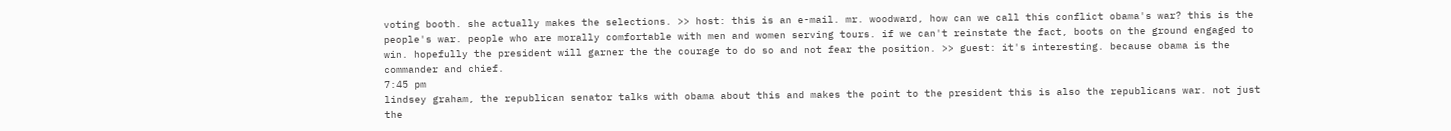voting booth. she actually makes the selections. >> host: this is an e-mail. mr. woodward, how can we call this conflict obama's war? this is the people's war. people who are morally comfortable with men and women serving tours. if we can't reinstate the fact, boots on the ground engaged to win. hopefully the president will garner the the courage to do so and not fear the position. >> guest: it's interesting. because obama is the commander and chief.
7:45 pm
lindsey graham, the republican senator talks with obama about this and makes the point to the president this is also the republicans war. not just the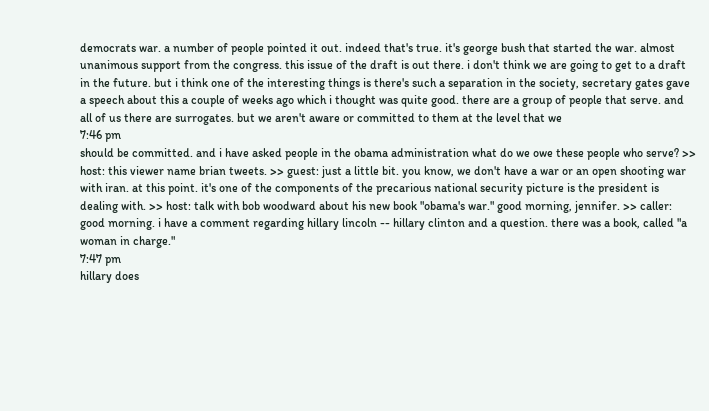democrats war. a number of people pointed it out. indeed that's true. it's george bush that started the war. almost unanimous support from the congress. this issue of the draft is out there. i don't think we are going to get to a draft in the future. but i think one of the interesting things is there's such a separation in the society, secretary gates gave a speech about this a couple of weeks ago which i thought was quite good. there are a group of people that serve. and all of us there are surrogates. but we aren't aware or committed to them at the level that we
7:46 pm
should be committed. and i have asked people in the obama administration what do we owe these people who serve? >> host: this viewer name brian tweets. >> guest: just a little bit. you know, we don't have a war or an open shooting war with iran. at this point. it's one of the components of the precarious national security picture is the president is dealing with. >> host: talk with bob woodward about his new book "obama's war." good morning, jennifer. >> caller: good morning. i have a comment regarding hillary lincoln -- hillary clinton and a question. there was a book, called "a woman in charge."
7:47 pm
hillary does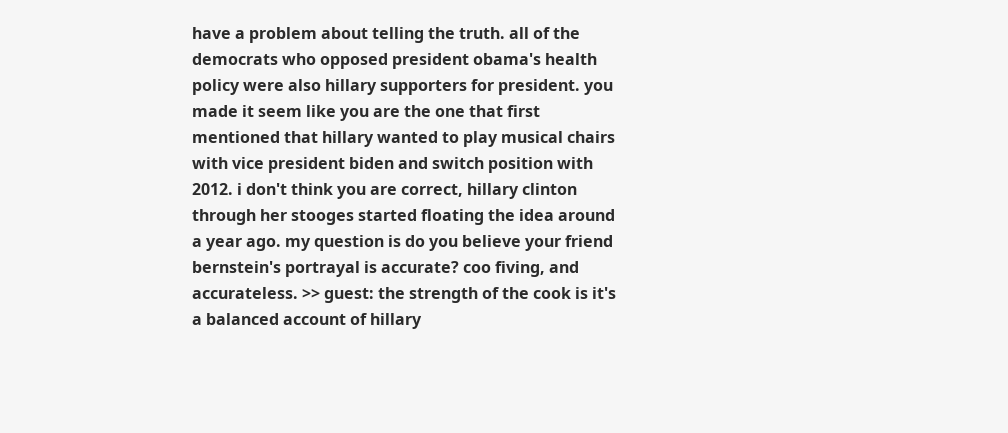have a problem about telling the truth. all of the democrats who opposed president obama's health policy were also hillary supporters for president. you made it seem like you are the one that first mentioned that hillary wanted to play musical chairs with vice president biden and switch position with 2012. i don't think you are correct, hillary clinton through her stooges started floating the idea around a year ago. my question is do you believe your friend bernstein's portrayal is accurate? coo fiving, and accurateless. >> guest: the strength of the cook is it's a balanced account of hillary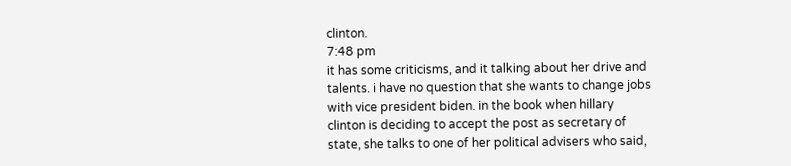clinton.
7:48 pm
it has some criticisms, and it talking about her drive and talents. i have no question that she wants to change jobs with vice president biden. in the book when hillary clinton is deciding to accept the post as secretary of state, she talks to one of her political advisers who said,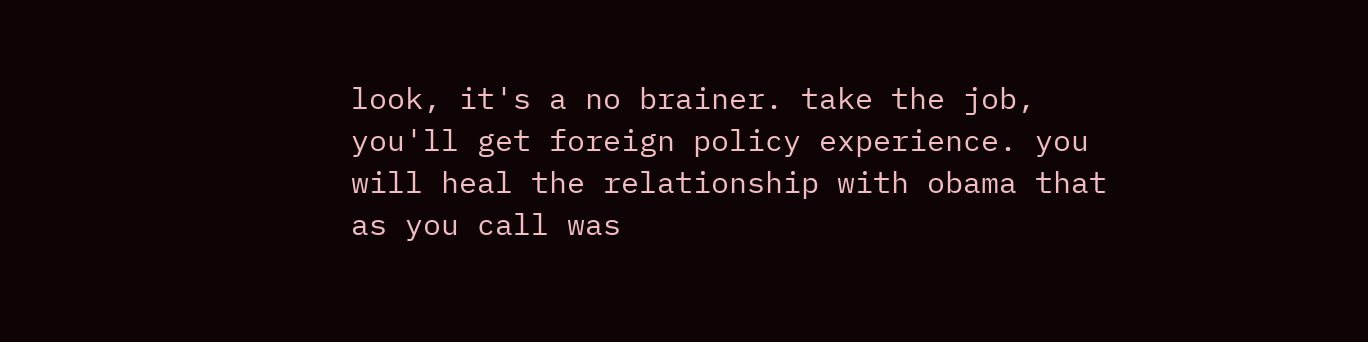look, it's a no brainer. take the job, you'll get foreign policy experience. you will heal the relationship with obama that as you call was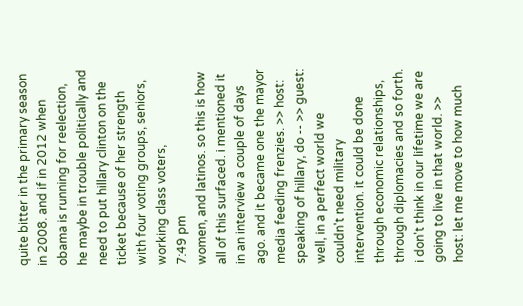quite bitter in the primary season in 2008. and if in 2012 when obama is running for reelection, he maybe in trouble politically and need to put hillary clinton on the ticket because of her strength with four voting groups, seniors, working class voters,
7:49 pm
women, and latinos. so this is how all of this surfaced. i mentioned it in an interview a couple of days ago. and it became one the mayor media feeding frenzies. >> host: speaking of hillary, do -- >> guest: well, in a perfect world we couldn't need military intervention. it could be done through economic relationships, through diplomacies and so forth. i don't think in our lifetime we are going to live in that world. >> host: let me move to how much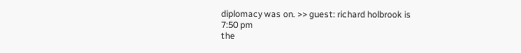diplomacy was on. >> guest: richard holbrook is
7:50 pm
the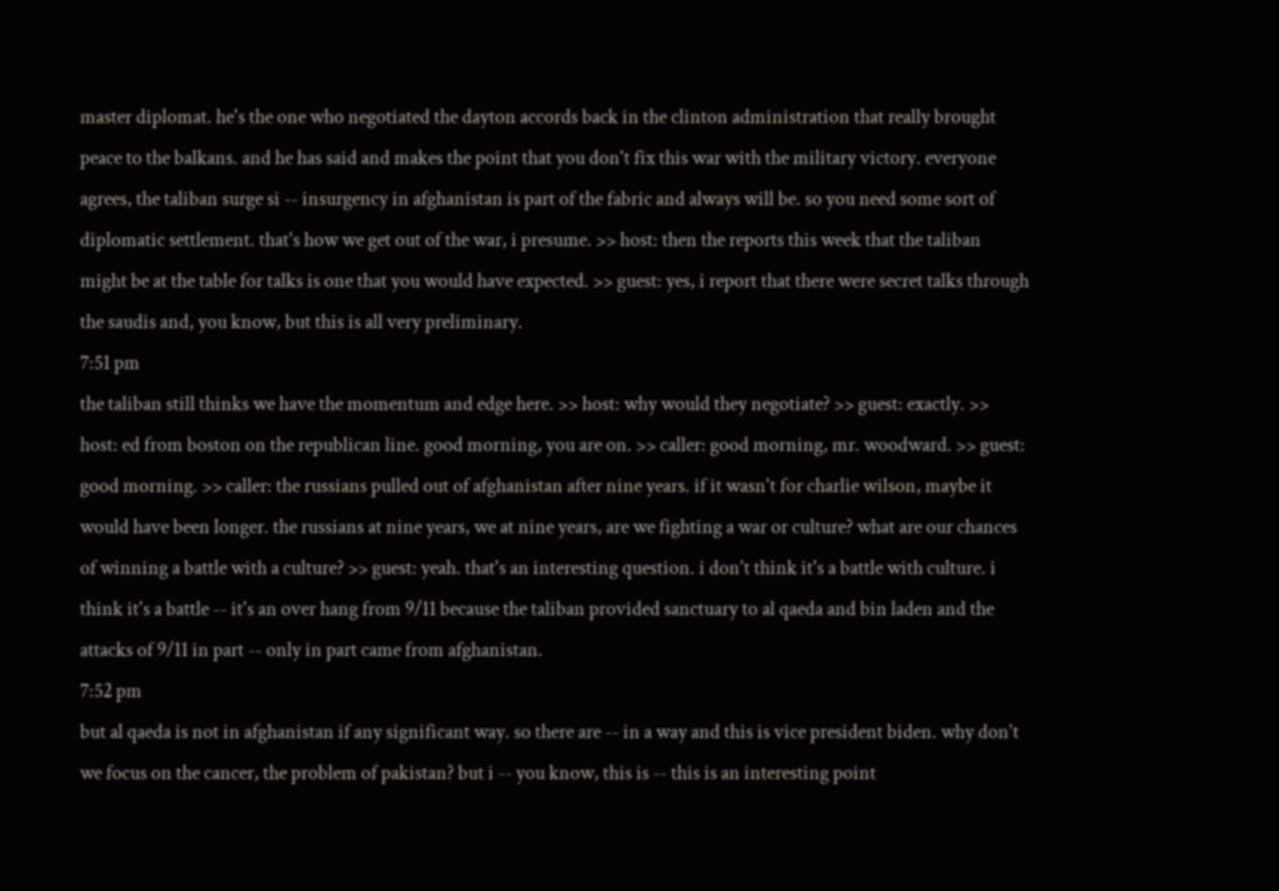master diplomat. he's the one who negotiated the dayton accords back in the clinton administration that really brought peace to the balkans. and he has said and makes the point that you don't fix this war with the military victory. everyone agrees, the taliban surge si -- insurgency in afghanistan is part of the fabric and always will be. so you need some sort of diplomatic settlement. that's how we get out of the war, i presume. >> host: then the reports this week that the taliban might be at the table for talks is one that you would have expected. >> guest: yes, i report that there were secret talks through the saudis and, you know, but this is all very preliminary.
7:51 pm
the taliban still thinks we have the momentum and edge here. >> host: why would they negotiate? >> guest: exactly. >> host: ed from boston on the republican line. good morning, you are on. >> caller: good morning, mr. woodward. >> guest: good morning. >> caller: the russians pulled out of afghanistan after nine years. if it wasn't for charlie wilson, maybe it would have been longer. the russians at nine years, we at nine years, are we fighting a war or culture? what are our chances of winning a battle with a culture? >> guest: yeah. that's an interesting question. i don't think it's a battle with culture. i think it's a battle -- it's an over hang from 9/11 because the taliban provided sanctuary to al qaeda and bin laden and the attacks of 9/11 in part -- only in part came from afghanistan.
7:52 pm
but al qaeda is not in afghanistan if any significant way. so there are -- in a way and this is vice president biden. why don't we focus on the cancer, the problem of pakistan? but i -- you know, this is -- this is an interesting point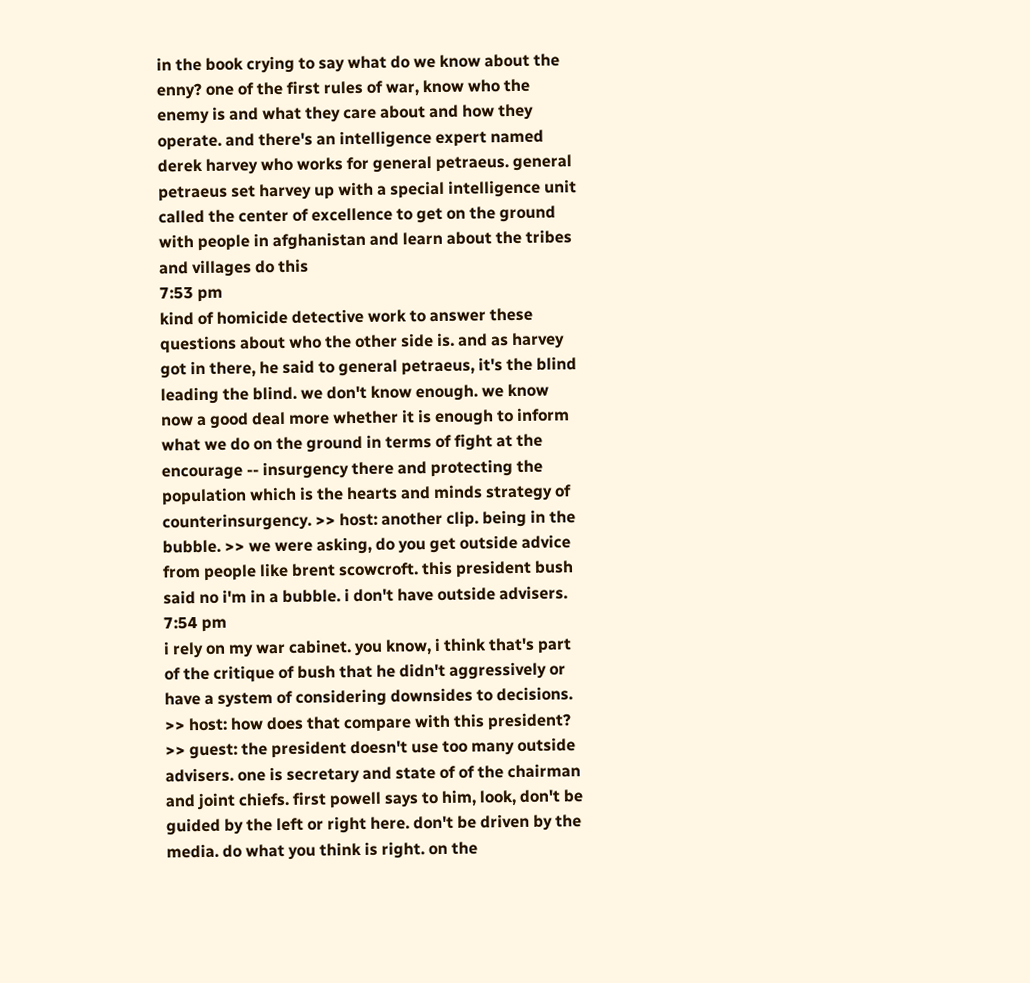in the book crying to say what do we know about the enny? one of the first rules of war, know who the enemy is and what they care about and how they operate. and there's an intelligence expert named derek harvey who works for general petraeus. general petraeus set harvey up with a special intelligence unit called the center of excellence to get on the ground with people in afghanistan and learn about the tribes and villages do this
7:53 pm
kind of homicide detective work to answer these questions about who the other side is. and as harvey got in there, he said to general petraeus, it's the blind leading the blind. we don't know enough. we know now a good deal more whether it is enough to inform what we do on the ground in terms of fight at the encourage -- insurgency there and protecting the population which is the hearts and minds strategy of counterinsurgency. >> host: another clip. being in the bubble. >> we were asking, do you get outside advice from people like brent scowcroft. this president bush said no i'm in a bubble. i don't have outside advisers.
7:54 pm
i rely on my war cabinet. you know, i think that's part of the critique of bush that he didn't aggressively or have a system of considering downsides to decisions. >> host: how does that compare with this president? >> guest: the president doesn't use too many outside advisers. one is secretary and state of of the chairman and joint chiefs. first powell says to him, look, don't be guided by the left or right here. don't be driven by the media. do what you think is right. on the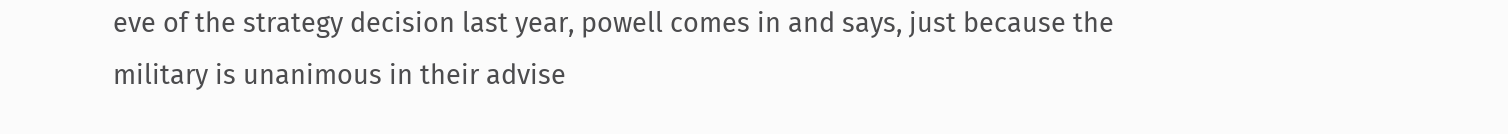eve of the strategy decision last year, powell comes in and says, just because the military is unanimous in their advise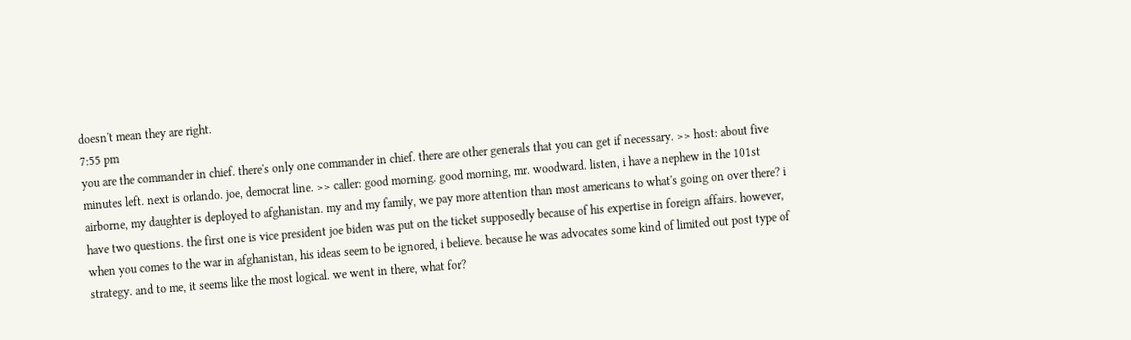doesn't mean they are right.
7:55 pm
you are the commander in chief. there's only one commander in chief. there are other generals that you can get if necessary. >> host: about five minutes left. next is orlando. joe, democrat line. >> caller: good morning. good morning, mr. woodward. listen, i have a nephew in the 101st airborne, my daughter is deployed to afghanistan. my and my family, we pay more attention than most americans to what's going on over there? i have two questions. the first one is vice president joe biden was put on the ticket supposedly because of his expertise in foreign affairs. however, when you comes to the war in afghanistan, his ideas seem to be ignored, i believe. because he was advocates some kind of limited out post type of strategy. and to me, it seems like the most logical. we went in there, what for?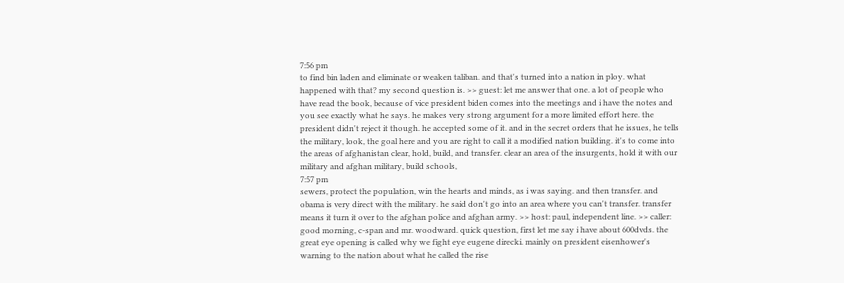7:56 pm
to find bin laden and eliminate or weaken taliban. and that's turned into a nation in ploy. what happened with that? my second question is. >> guest: let me answer that one. a lot of people who have read the book, because of vice president biden comes into the meetings and i have the notes and you see exactly what he says. he makes very strong argument for a more limited effort here. the president didn't reject it though. he accepted some of it. and in the secret orders that he issues, he tells the military, look, the goal here and you are right to call it a modified nation building. it's to come into the areas of afghanistan clear, hold, build, and transfer. clear an area of the insurgents, hold it with our military and afghan military, build schools,
7:57 pm
sewers, protect the population, win the hearts and minds, as i was saying. and then transfer. and obama is very direct with the military. he said don't go into an area where you can't transfer. transfer means it turn it over to the afghan police and afghan army. >> host: paul, independent line. >> caller: good morning, c-span and mr. woodward. quick question, first let me say i have about 600dvds. the great eye opening is called why we fight eye eugene direcki. mainly on president eisenhower's warning to the nation about what he called the rise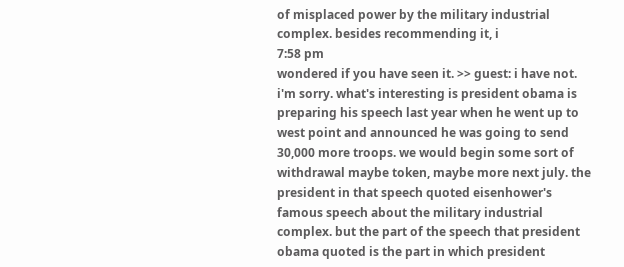of misplaced power by the military industrial complex. besides recommending it, i
7:58 pm
wondered if you have seen it. >> guest: i have not. i'm sorry. what's interesting is president obama is preparing his speech last year when he went up to west point and announced he was going to send 30,000 more troops. we would begin some sort of withdrawal maybe token, maybe more next july. the president in that speech quoted eisenhower's famous speech about the military industrial complex. but the part of the speech that president obama quoted is the part in which president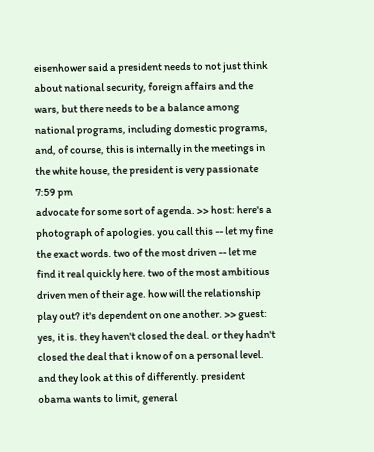eisenhower said a president needs to not just think about national security, foreign affairs and the wars, but there needs to be a balance among national programs, including domestic programs, and, of course, this is internally in the meetings in the white house, the president is very passionate
7:59 pm
advocate for some sort of agenda. >> host: here's a photograph of apologies. you call this -- let my fine the exact words. two of the most driven -- let me find it real quickly here. two of the most ambitious driven men of their age. how will the relationship play out? it's dependent on one another. >> guest: yes, it is. they haven't closed the deal. or they hadn't closed the deal that i know of on a personal level. and they look at this of differently. president obama wants to limit, general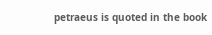petraeus is quoted in the book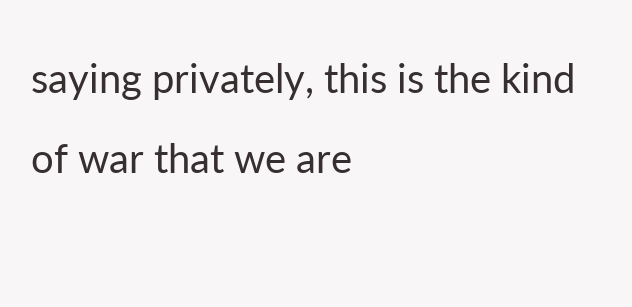saying privately, this is the kind of war that we are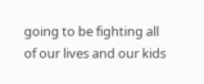going to be fighting all of our lives and our kids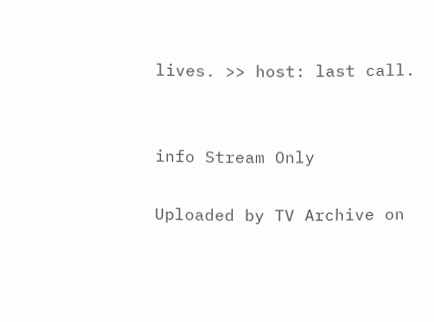lives. >> host: last call.


info Stream Only

Uploaded by TV Archive on